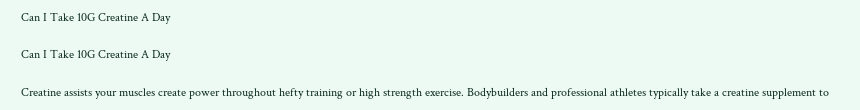Can I Take 10G Creatine A Day

Can I Take 10G Creatine A Day

Creatine assists your muscles create power throughout hefty training or high strength exercise. Bodybuilders and professional athletes typically take a creatine supplement to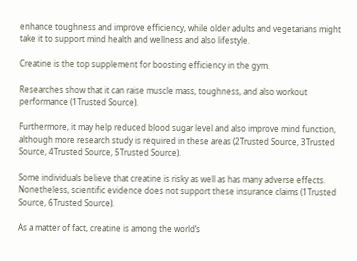enhance toughness and improve efficiency, while older adults and vegetarians might take it to support mind health and wellness and also lifestyle.

Creatine is the top supplement for boosting efficiency in the gym.

Researches show that it can raise muscle mass, toughness, and also workout performance (1Trusted Source).

Furthermore, it may help reduced blood sugar level and also improve mind function, although more research study is required in these areas (2Trusted Source, 3Trusted Source, 4Trusted Source, 5Trusted Source).

Some individuals believe that creatine is risky as well as has many adverse effects. Nonetheless, scientific evidence does not support these insurance claims (1Trusted Source, 6Trusted Source).

As a matter of fact, creatine is among the world’s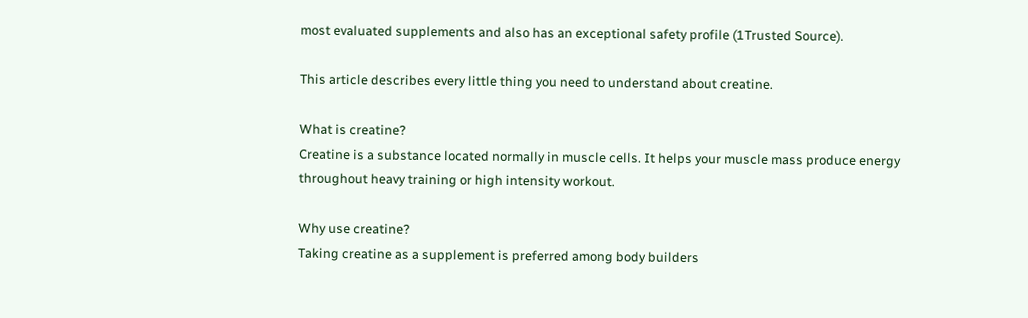most evaluated supplements and also has an exceptional safety profile (1Trusted Source).

This article describes every little thing you need to understand about creatine.

What is creatine?
Creatine is a substance located normally in muscle cells. It helps your muscle mass produce energy throughout heavy training or high intensity workout.

Why use creatine?
Taking creatine as a supplement is preferred among body builders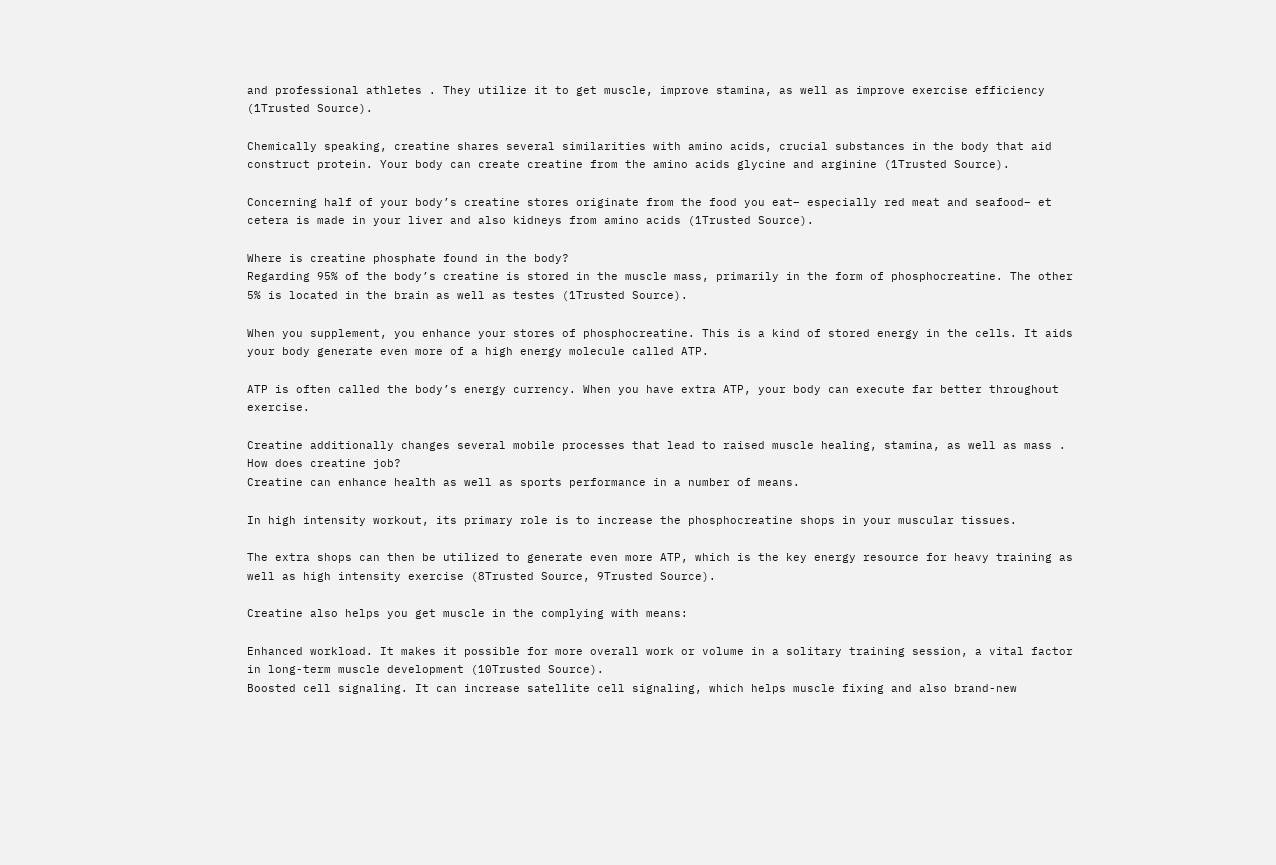and professional athletes . They utilize it to get muscle, improve stamina, as well as improve exercise efficiency (1Trusted Source).

Chemically speaking, creatine shares several similarities with amino acids, crucial substances in the body that aid construct protein. Your body can create creatine from the amino acids glycine and arginine (1Trusted Source).

Concerning half of your body’s creatine stores originate from the food you eat– especially red meat and seafood– et cetera is made in your liver and also kidneys from amino acids (1Trusted Source).

Where is creatine phosphate found in the body?
Regarding 95% of the body’s creatine is stored in the muscle mass, primarily in the form of phosphocreatine. The other 5% is located in the brain as well as testes (1Trusted Source).

When you supplement, you enhance your stores of phosphocreatine. This is a kind of stored energy in the cells. It aids your body generate even more of a high energy molecule called ATP.

ATP is often called the body’s energy currency. When you have extra ATP, your body can execute far better throughout exercise.

Creatine additionally changes several mobile processes that lead to raised muscle healing, stamina, as well as mass .
How does creatine job?
Creatine can enhance health as well as sports performance in a number of means.

In high intensity workout, its primary role is to increase the phosphocreatine shops in your muscular tissues.

The extra shops can then be utilized to generate even more ATP, which is the key energy resource for heavy training as well as high intensity exercise (8Trusted Source, 9Trusted Source).

Creatine also helps you get muscle in the complying with means:

Enhanced workload. It makes it possible for more overall work or volume in a solitary training session, a vital factor in long-term muscle development (10Trusted Source).
Boosted cell signaling. It can increase satellite cell signaling, which helps muscle fixing and also brand-new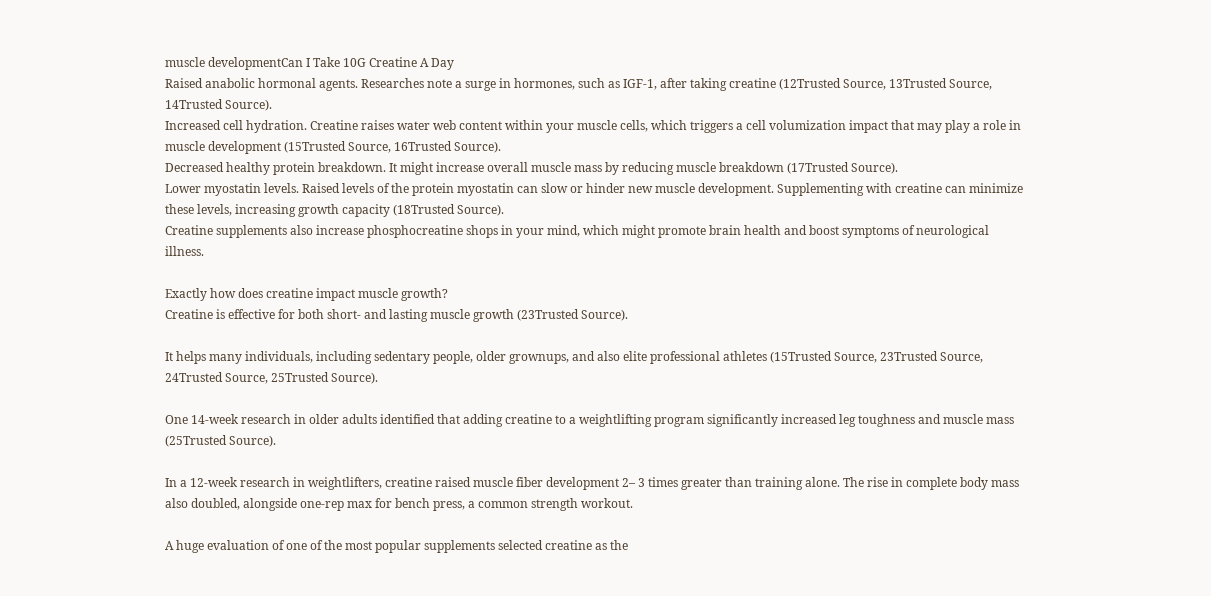muscle developmentCan I Take 10G Creatine A Day
Raised anabolic hormonal agents. Researches note a surge in hormones, such as IGF-1, after taking creatine (12Trusted Source, 13Trusted Source, 14Trusted Source).
Increased cell hydration. Creatine raises water web content within your muscle cells, which triggers a cell volumization impact that may play a role in muscle development (15Trusted Source, 16Trusted Source).
Decreased healthy protein breakdown. It might increase overall muscle mass by reducing muscle breakdown (17Trusted Source).
Lower myostatin levels. Raised levels of the protein myostatin can slow or hinder new muscle development. Supplementing with creatine can minimize these levels, increasing growth capacity (18Trusted Source).
Creatine supplements also increase phosphocreatine shops in your mind, which might promote brain health and boost symptoms of neurological illness.

Exactly how does creatine impact muscle growth?
Creatine is effective for both short- and lasting muscle growth (23Trusted Source).

It helps many individuals, including sedentary people, older grownups, and also elite professional athletes (15Trusted Source, 23Trusted Source, 24Trusted Source, 25Trusted Source).

One 14-week research in older adults identified that adding creatine to a weightlifting program significantly increased leg toughness and muscle mass (25Trusted Source).

In a 12-week research in weightlifters, creatine raised muscle fiber development 2– 3 times greater than training alone. The rise in complete body mass also doubled, alongside one-rep max for bench press, a common strength workout.

A huge evaluation of one of the most popular supplements selected creatine as the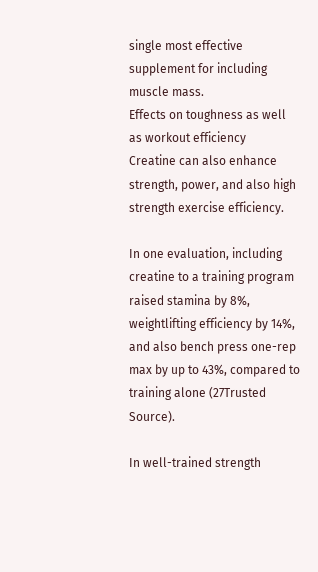single most effective supplement for including muscle mass.
Effects on toughness as well as workout efficiency
Creatine can also enhance strength, power, and also high strength exercise efficiency.

In one evaluation, including creatine to a training program raised stamina by 8%, weightlifting efficiency by 14%, and also bench press one-rep max by up to 43%, compared to training alone (27Trusted Source).

In well-trained strength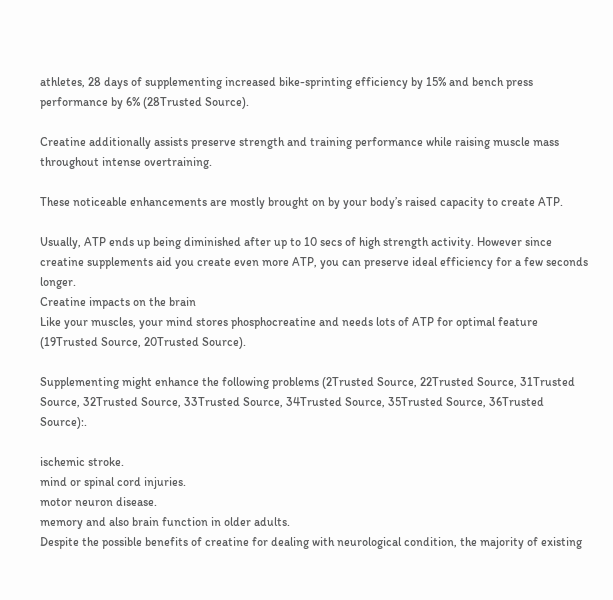athletes, 28 days of supplementing increased bike-sprinting efficiency by 15% and bench press performance by 6% (28Trusted Source).

Creatine additionally assists preserve strength and training performance while raising muscle mass throughout intense overtraining.

These noticeable enhancements are mostly brought on by your body’s raised capacity to create ATP.

Usually, ATP ends up being diminished after up to 10 secs of high strength activity. However since creatine supplements aid you create even more ATP, you can preserve ideal efficiency for a few seconds longer.
Creatine impacts on the brain
Like your muscles, your mind stores phosphocreatine and needs lots of ATP for optimal feature (19Trusted Source, 20Trusted Source).

Supplementing might enhance the following problems (2Trusted Source, 22Trusted Source, 31Trusted Source, 32Trusted Source, 33Trusted Source, 34Trusted Source, 35Trusted Source, 36Trusted Source):.

ischemic stroke.
mind or spinal cord injuries.
motor neuron disease.
memory and also brain function in older adults.
Despite the possible benefits of creatine for dealing with neurological condition, the majority of existing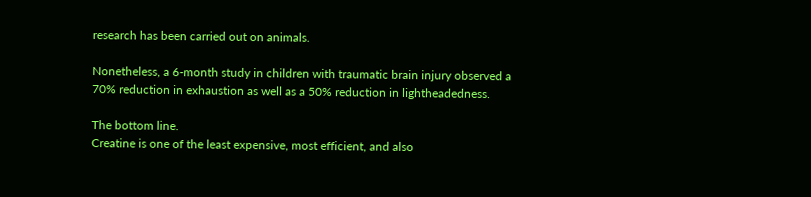research has been carried out on animals.

Nonetheless, a 6-month study in children with traumatic brain injury observed a 70% reduction in exhaustion as well as a 50% reduction in lightheadedness.

The bottom line.
Creatine is one of the least expensive, most efficient, and also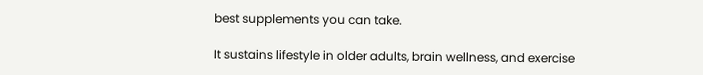best supplements you can take.

It sustains lifestyle in older adults, brain wellness, and exercise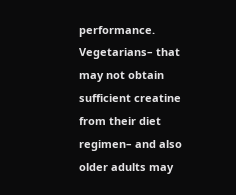performance. Vegetarians– that may not obtain sufficient creatine from their diet regimen– and also older adults may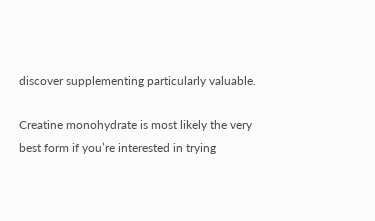discover supplementing particularly valuable.

Creatine monohydrate is most likely the very best form if you’re interested in trying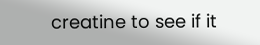creatine to see if it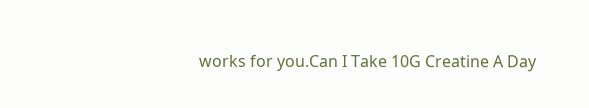works for you.Can I Take 10G Creatine A Day